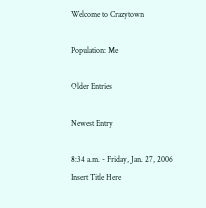Welcome to Crazytown

Population: Me

Older Entries

Newest Entry

8:34 a.m. - Friday, Jan. 27, 2006
Insert Title Here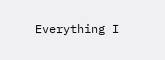Everything I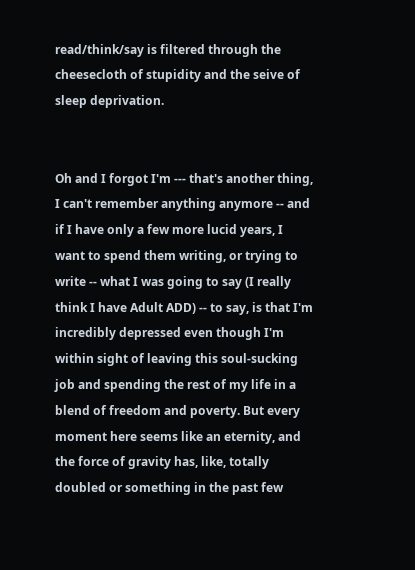read/think/say is filtered through the cheesecloth of stupidity and the seive of sleep deprivation.


Oh and I forgot I'm --- that's another thing, I can't remember anything anymore -- and if I have only a few more lucid years, I want to spend them writing, or trying to write -- what I was going to say (I really think I have Adult ADD) -- to say, is that I'm incredibly depressed even though I'm within sight of leaving this soul-sucking job and spending the rest of my life in a blend of freedom and poverty. But every moment here seems like an eternity, and the force of gravity has, like, totally doubled or something in the past few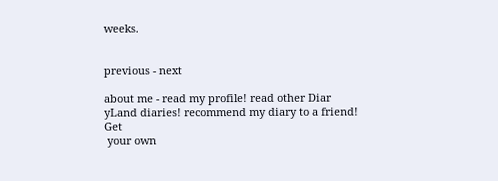weeks.


previous - next

about me - read my profile! read other Diar
yLand diaries! recommend my diary to a friend! Get
 your own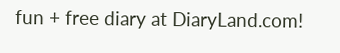fun + free diary at DiaryLand.com!